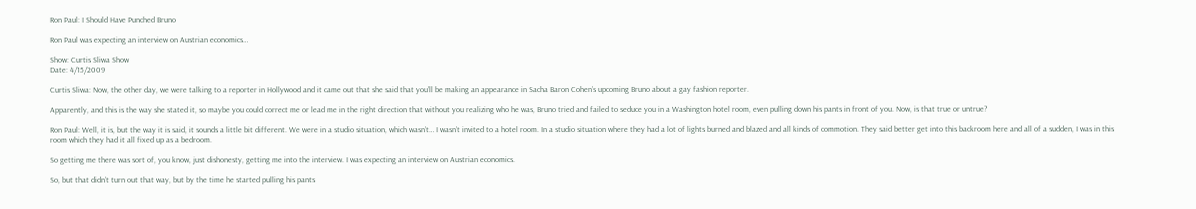Ron Paul: I Should Have Punched Bruno

Ron Paul was expecting an interview on Austrian economics…

Show: Curtis Sliwa Show
Date: 4/15/2009

Curtis Sliwa: Now, the other day, we were talking to a reporter in Hollywood and it came out that she said that you’ll be making an appearance in Sacha Baron Cohen’s upcoming Bruno about a gay fashion reporter.

Apparently, and this is the way she stated it, so maybe you could correct me or lead me in the right direction that without you realizing who he was, Bruno tried and failed to seduce you in a Washington hotel room, even pulling down his pants in front of you. Now, is that true or untrue?

Ron Paul: Well, it is, but the way it is said, it sounds a little bit different. We were in a studio situation, which wasn’t… I wasn’t invited to a hotel room. In a studio situation where they had a lot of lights burned and blazed and all kinds of commotion. They said better get into this backroom here and all of a sudden, I was in this room which they had it all fixed up as a bedroom.

So getting me there was sort of, you know, just dishonesty, getting me into the interview. I was expecting an interview on Austrian economics.

So, but that didn’t turn out that way, but by the time he started pulling his pants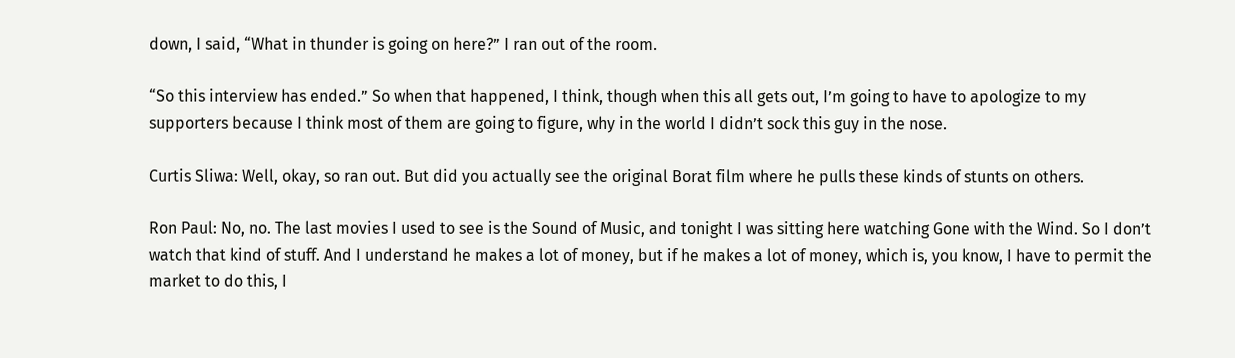down, I said, “What in thunder is going on here?” I ran out of the room.

“So this interview has ended.” So when that happened, I think, though when this all gets out, I’m going to have to apologize to my supporters because I think most of them are going to figure, why in the world I didn’t sock this guy in the nose.

Curtis Sliwa: Well, okay, so ran out. But did you actually see the original Borat film where he pulls these kinds of stunts on others.

Ron Paul: No, no. The last movies I used to see is the Sound of Music, and tonight I was sitting here watching Gone with the Wind. So I don’t watch that kind of stuff. And I understand he makes a lot of money, but if he makes a lot of money, which is, you know, I have to permit the market to do this, I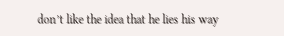don’t like the idea that he lies his way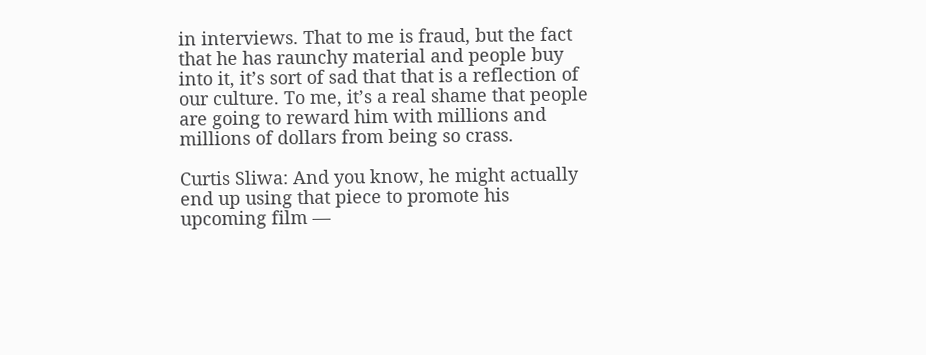in interviews. That to me is fraud, but the fact that he has raunchy material and people buy into it, it’s sort of sad that that is a reflection of our culture. To me, it’s a real shame that people are going to reward him with millions and millions of dollars from being so crass.

Curtis Sliwa: And you know, he might actually end up using that piece to promote his upcoming film —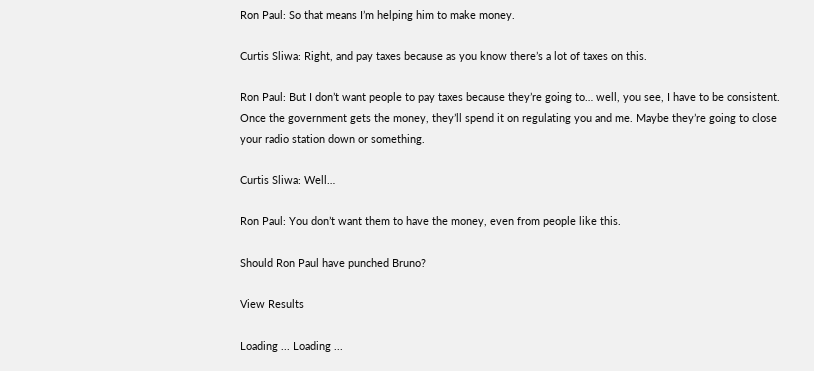Ron Paul: So that means I’m helping him to make money.

Curtis Sliwa: Right, and pay taxes because as you know there’s a lot of taxes on this.

Ron Paul: But I don’t want people to pay taxes because they’re going to… well, you see, I have to be consistent. Once the government gets the money, they’ll spend it on regulating you and me. Maybe they’re going to close your radio station down or something.

Curtis Sliwa: Well…

Ron Paul: You don’t want them to have the money, even from people like this.

Should Ron Paul have punched Bruno?

View Results

Loading ... Loading ...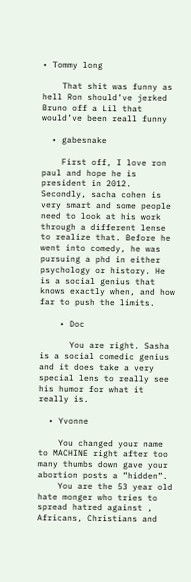• Tommy long

    That shit was funny as hell Ron should’ve jerked Bruno off a Lil that would’ve been reall funny

  • gabesnake

    First off, I love ron paul and hope he is president in 2012. Secondly, sacha cohen is very smart and some people need to look at his work through a different lense to realize that. Before he went into comedy, he was pursuing a phd in either psychology or history. He is a social genius that knows exactly when, and how far to push the limits.

    • Doc

      You are right. Sasha is a social comedic genius and it does take a very special lens to really see his humor for what it really is.

  • Yvonne

    You changed your name to MACHINE right after too many thumbs down gave your abortion posts a ”hidden”.
    You are the 53 year old hate monger who tries to spread hatred against , Africans, Christians and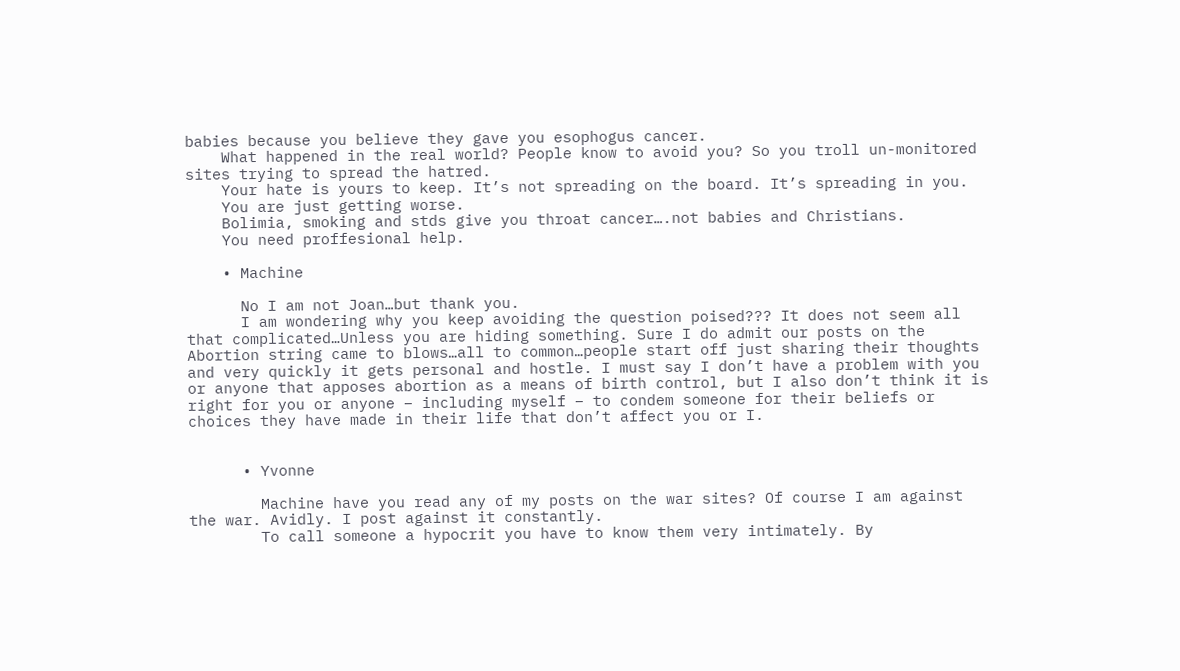babies because you believe they gave you esophogus cancer.
    What happened in the real world? People know to avoid you? So you troll un-monitored sites trying to spread the hatred.
    Your hate is yours to keep. It’s not spreading on the board. It’s spreading in you.
    You are just getting worse.
    Bolimia, smoking and stds give you throat cancer….not babies and Christians.
    You need proffesional help.

    • Machine

      No I am not Joan…but thank you.
      I am wondering why you keep avoiding the question poised??? It does not seem all that complicated…Unless you are hiding something. Sure I do admit our posts on the Abortion string came to blows…all to common…people start off just sharing their thoughts and very quickly it gets personal and hostle. I must say I don’t have a problem with you or anyone that apposes abortion as a means of birth control, but I also don’t think it is right for you or anyone – including myself – to condem someone for their beliefs or choices they have made in their life that don’t affect you or I.


      • Yvonne

        Machine have you read any of my posts on the war sites? Of course I am against the war. Avidly. I post against it constantly.
        To call someone a hypocrit you have to know them very intimately. By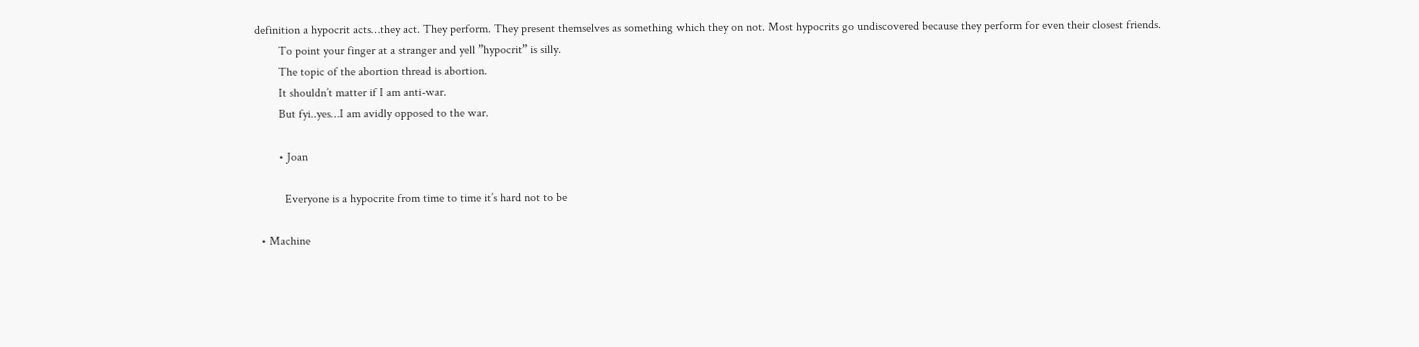definition a hypocrit acts…they act. They perform. They present themselves as something which they on not. Most hypocrits go undiscovered because they perform for even their closest friends.
        To point your finger at a stranger and yell ”hypocrit” is silly.
        The topic of the abortion thread is abortion.
        It shouldn’t matter if I am anti-war.
        But fyi..yes…I am avidly opposed to the war.

        • Joan

          Everyone is a hypocrite from time to time it’s hard not to be

  • Machine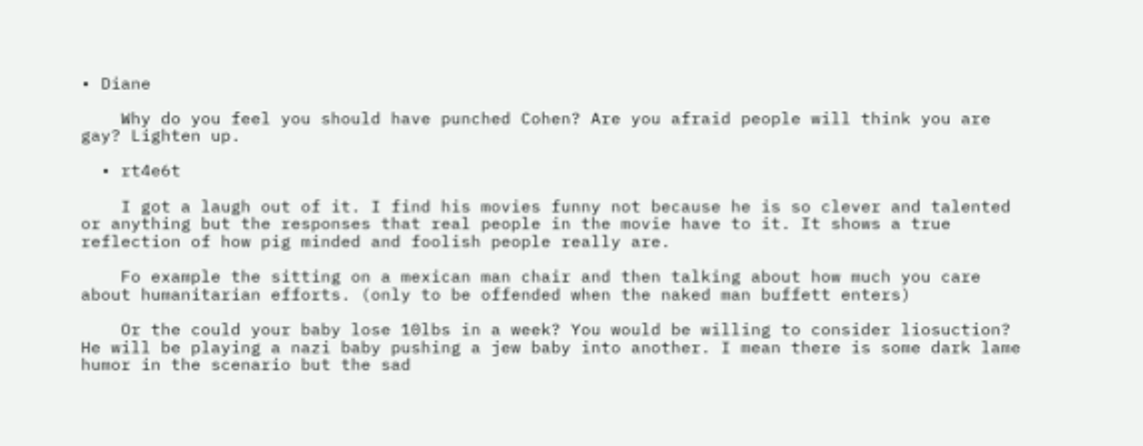• Diane

    Why do you feel you should have punched Cohen? Are you afraid people will think you are gay? Lighten up.

  • rt4e6t

    I got a laugh out of it. I find his movies funny not because he is so clever and talented or anything but the responses that real people in the movie have to it. It shows a true reflection of how pig minded and foolish people really are.

    Fo example the sitting on a mexican man chair and then talking about how much you care about humanitarian efforts. (only to be offended when the naked man buffett enters)

    Or the could your baby lose 10lbs in a week? You would be willing to consider liosuction? He will be playing a nazi baby pushing a jew baby into another. I mean there is some dark lame humor in the scenario but the sad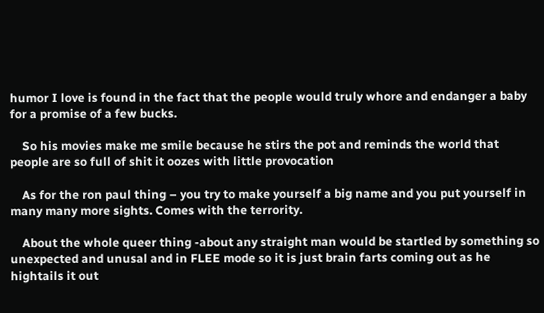humor I love is found in the fact that the people would truly whore and endanger a baby for a promise of a few bucks.

    So his movies make me smile because he stirs the pot and reminds the world that people are so full of shit it oozes with little provocation

    As for the ron paul thing – you try to make yourself a big name and you put yourself in many many more sights. Comes with the terrority.

    About the whole queer thing -about any straight man would be startled by something so unexpected and unusal and in FLEE mode so it is just brain farts coming out as he hightails it out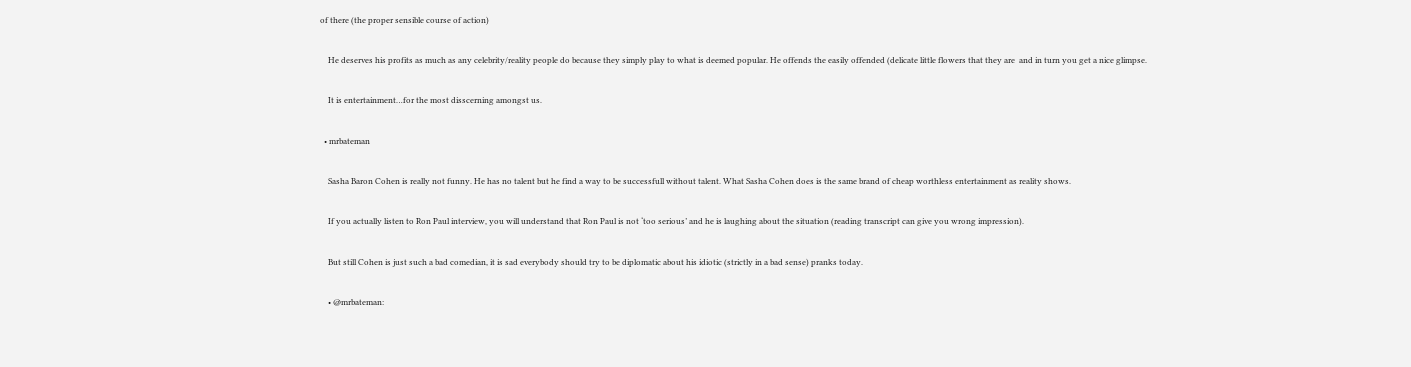of there (the proper sensible course of action)

    He deserves his profits as much as any celebrity/reality people do because they simply play to what is deemed popular. He offends the easily offended (delicate little flowers that they are  and in turn you get a nice glimpse.

    It is entertainment…for the most disscerning amongst us.

  • mrbateman

    Sasha Baron Cohen is really not funny. He has no talent but he find a way to be successfull without talent. What Sasha Cohen does is the same brand of cheap worthless entertainment as reality shows.

    If you actually listen to Ron Paul interview, you will understand that Ron Paul is not ‘too serious’ and he is laughing about the situation (reading transcript can give you wrong impression).

    But still Cohen is just such a bad comedian, it is sad everybody should try to be diplomatic about his idiotic (strictly in a bad sense) pranks today.

    • @mrbateman: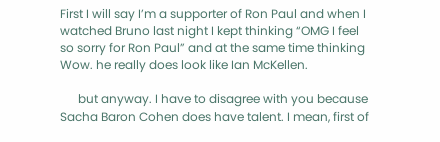First I will say I’m a supporter of Ron Paul and when I watched Bruno last night I kept thinking “OMG I feel so sorry for Ron Paul” and at the same time thinking Wow. he really does look like Ian McKellen.

      but anyway. I have to disagree with you because Sacha Baron Cohen does have talent. I mean, first of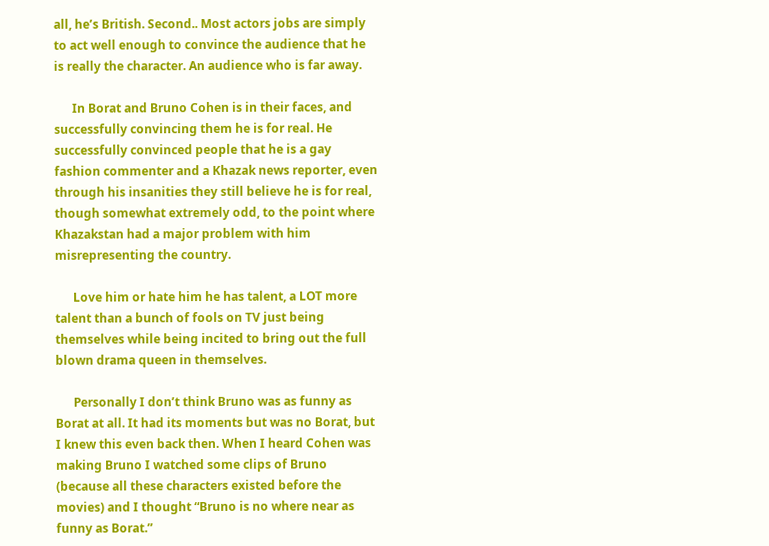all, he’s British. Second.. Most actors jobs are simply to act well enough to convince the audience that he is really the character. An audience who is far away.

      In Borat and Bruno Cohen is in their faces, and successfully convincing them he is for real. He successfully convinced people that he is a gay fashion commenter and a Khazak news reporter, even through his insanities they still believe he is for real, though somewhat extremely odd, to the point where Khazakstan had a major problem with him misrepresenting the country.

      Love him or hate him he has talent, a LOT more talent than a bunch of fools on TV just being themselves while being incited to bring out the full blown drama queen in themselves.

      Personally I don’t think Bruno was as funny as Borat at all. It had its moments but was no Borat, but I knew this even back then. When I heard Cohen was making Bruno I watched some clips of Bruno (because all these characters existed before the movies) and I thought “Bruno is no where near as funny as Borat.”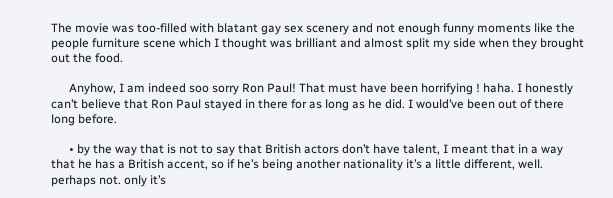The movie was too-filled with blatant gay sex scenery and not enough funny moments like the people furniture scene which I thought was brilliant and almost split my side when they brought out the food.

      Anyhow, I am indeed soo sorry Ron Paul! That must have been horrifying ! haha. I honestly can’t believe that Ron Paul stayed in there for as long as he did. I would’ve been out of there long before.

      • by the way that is not to say that British actors don’t have talent, I meant that in a way that he has a British accent, so if he’s being another nationality it’s a little different, well. perhaps not. only it’s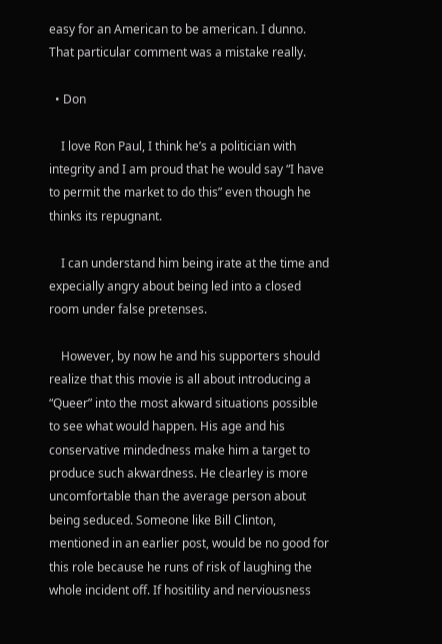easy for an American to be american. I dunno. That particular comment was a mistake really.

  • Don

    I love Ron Paul, I think he’s a politician with integrity and I am proud that he would say “I have to permit the market to do this” even though he thinks its repugnant.

    I can understand him being irate at the time and expecially angry about being led into a closed room under false pretenses.

    However, by now he and his supporters should realize that this movie is all about introducing a “Queer” into the most akward situations possible to see what would happen. His age and his conservative mindedness make him a target to produce such akwardness. He clearley is more uncomfortable than the average person about being seduced. Someone like Bill Clinton, mentioned in an earlier post, would be no good for this role because he runs of risk of laughing the whole incident off. If hositility and nerviousness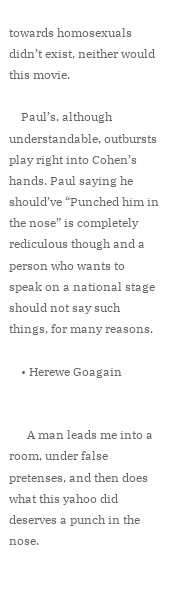towards homosexuals didn’t exist, neither would this movie.

    Paul’s, although understandable, outbursts play right into Cohen’s hands. Paul saying he should’ve “Punched him in the nose” is completely rediculous though and a person who wants to speak on a national stage should not say such things, for many reasons.

    • Herewe Goagain


      A man leads me into a room, under false pretenses, and then does what this yahoo did deserves a punch in the nose.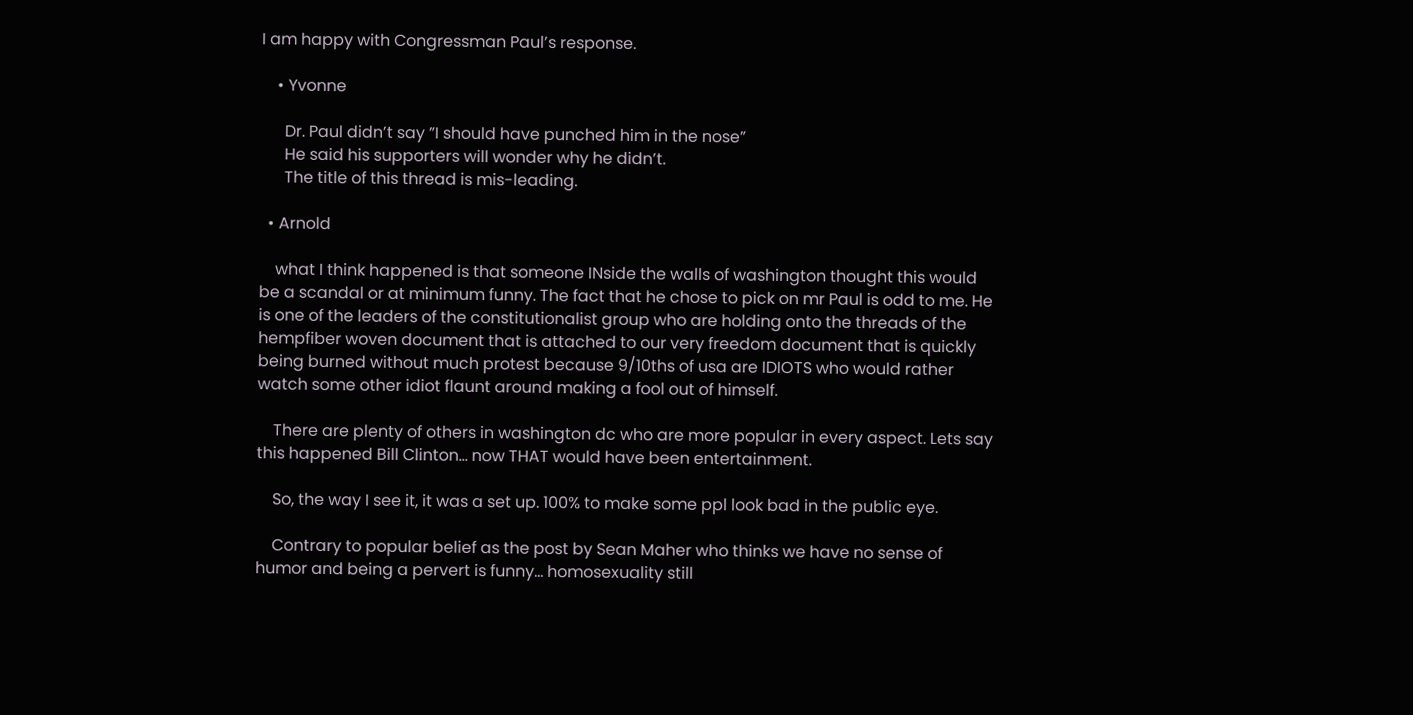I am happy with Congressman Paul’s response.

    • Yvonne

      Dr. Paul didn’t say ”I should have punched him in the nose”
      He said his supporters will wonder why he didn’t.
      The title of this thread is mis-leading.

  • Arnold

    what I think happened is that someone INside the walls of washington thought this would be a scandal or at minimum funny. The fact that he chose to pick on mr Paul is odd to me. He is one of the leaders of the constitutionalist group who are holding onto the threads of the hempfiber woven document that is attached to our very freedom document that is quickly being burned without much protest because 9/10ths of usa are IDIOTS who would rather watch some other idiot flaunt around making a fool out of himself.

    There are plenty of others in washington dc who are more popular in every aspect. Lets say this happened Bill Clinton… now THAT would have been entertainment.

    So, the way I see it, it was a set up. 100% to make some ppl look bad in the public eye.

    Contrary to popular belief as the post by Sean Maher who thinks we have no sense of humor and being a pervert is funny… homosexuality still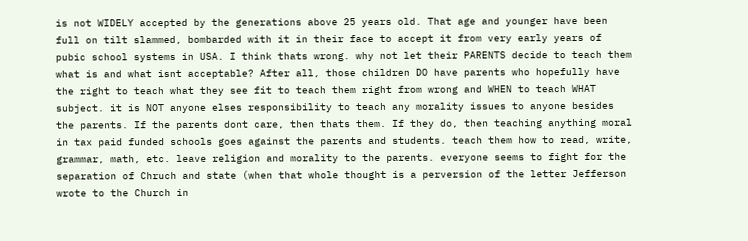is not WIDELY accepted by the generations above 25 years old. That age and younger have been full on tilt slammed, bombarded with it in their face to accept it from very early years of pubic school systems in USA. I think thats wrong. why not let their PARENTS decide to teach them what is and what isnt acceptable? After all, those children DO have parents who hopefully have the right to teach what they see fit to teach them right from wrong and WHEN to teach WHAT subject. it is NOT anyone elses responsibility to teach any morality issues to anyone besides the parents. If the parents dont care, then thats them. If they do, then teaching anything moral in tax paid funded schools goes against the parents and students. teach them how to read, write, grammar, math, etc. leave religion and morality to the parents. everyone seems to fight for the separation of Chruch and state (when that whole thought is a perversion of the letter Jefferson wrote to the Church in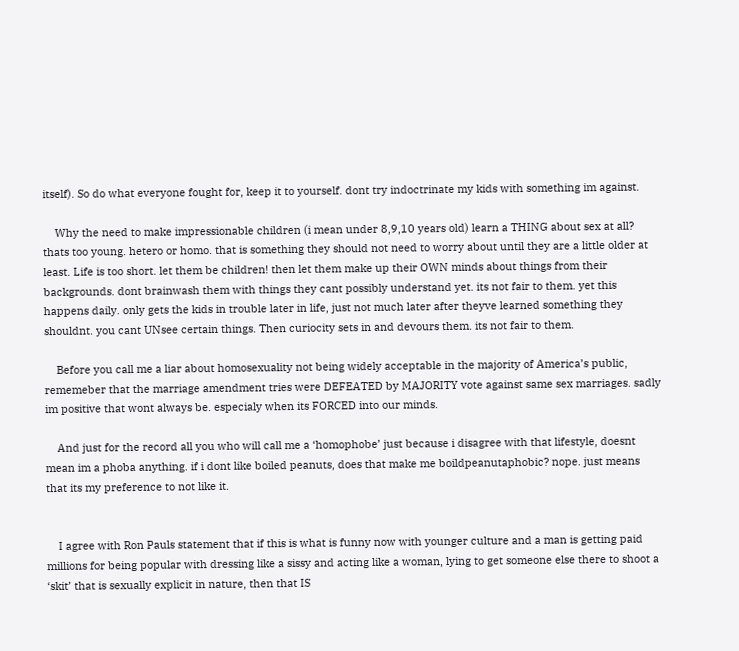itself). So do what everyone fought for, keep it to yourself. dont try indoctrinate my kids with something im against.

    Why the need to make impressionable children (i mean under 8,9,10 years old) learn a THING about sex at all? thats too young. hetero or homo. that is something they should not need to worry about until they are a little older at least. Life is too short. let them be children! then let them make up their OWN minds about things from their backgrounds. dont brainwash them with things they cant possibly understand yet. its not fair to them. yet this happens daily. only gets the kids in trouble later in life, just not much later after theyve learned something they shouldnt. you cant UNsee certain things. Then curiocity sets in and devours them. its not fair to them.

    Before you call me a liar about homosexuality not being widely acceptable in the majority of America’s public, rememeber that the marriage amendment tries were DEFEATED by MAJORITY vote against same sex marriages. sadly im positive that wont always be. especialy when its FORCED into our minds.

    And just for the record all you who will call me a ‘homophobe’ just because i disagree with that lifestyle, doesnt mean im a phoba anything. if i dont like boiled peanuts, does that make me boildpeanutaphobic? nope. just means that its my preference to not like it.


    I agree with Ron Pauls statement that if this is what is funny now with younger culture and a man is getting paid millions for being popular with dressing like a sissy and acting like a woman, lying to get someone else there to shoot a ‘skit’ that is sexually explicit in nature, then that IS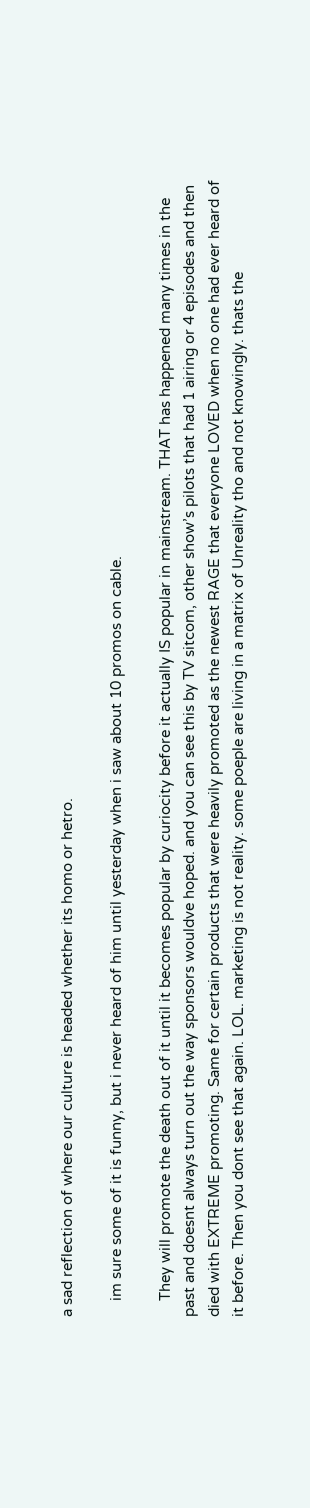a sad reflection of where our culture is headed whether its homo or hetro.

    im sure some of it is funny, but i never heard of him until yesterday when i saw about 10 promos on cable.

    They will promote the death out of it until it becomes popular by curiocity before it actually IS popular in mainstream. THAT has happened many times in the past and doesnt always turn out the way sponsors wouldve hoped. and you can see this by TV sitcom, other show’s pilots that had 1 airing or 4 episodes and then died with EXTREME promoting. Same for certain products that were heavily promoted as the newest RAGE that everyone LOVED when no one had ever heard of it before. Then you dont see that again. LOL. marketing is not reality. some poeple are living in a matrix of Unreality tho and not knowingly. thats the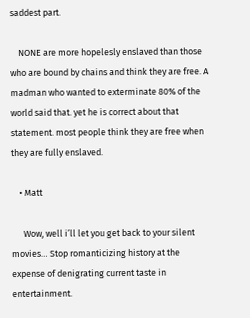saddest part.

    NONE are more hopelesly enslaved than those who are bound by chains and think they are free. A madman who wanted to exterminate 80% of the world said that. yet he is correct about that statement. most people think they are free when they are fully enslaved.

    • Matt

      Wow, well i’ll let you get back to your silent movies… Stop romanticizing history at the expense of denigrating current taste in entertainment.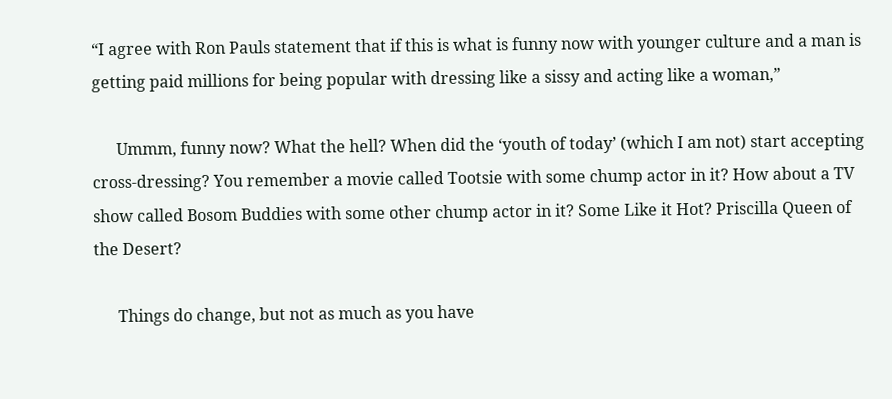“I agree with Ron Pauls statement that if this is what is funny now with younger culture and a man is getting paid millions for being popular with dressing like a sissy and acting like a woman,”

      Ummm, funny now? What the hell? When did the ‘youth of today’ (which I am not) start accepting cross-dressing? You remember a movie called Tootsie with some chump actor in it? How about a TV show called Bosom Buddies with some other chump actor in it? Some Like it Hot? Priscilla Queen of the Desert?

      Things do change, but not as much as you have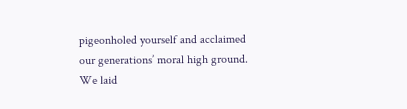pigeonholed yourself and acclaimed our generations’ moral high ground. We laid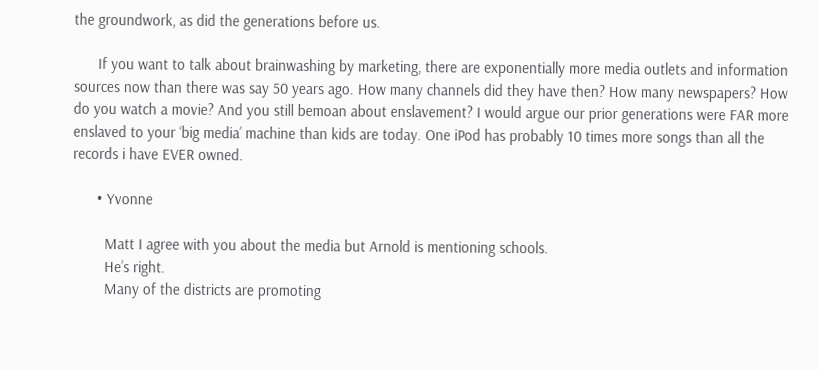the groundwork, as did the generations before us.

      If you want to talk about brainwashing by marketing, there are exponentially more media outlets and information sources now than there was say 50 years ago. How many channels did they have then? How many newspapers? How do you watch a movie? And you still bemoan about enslavement? I would argue our prior generations were FAR more enslaved to your ‘big media’ machine than kids are today. One iPod has probably 10 times more songs than all the records i have EVER owned.

      • Yvonne

        Matt I agree with you about the media but Arnold is mentioning schools.
        He’s right.
        Many of the districts are promoting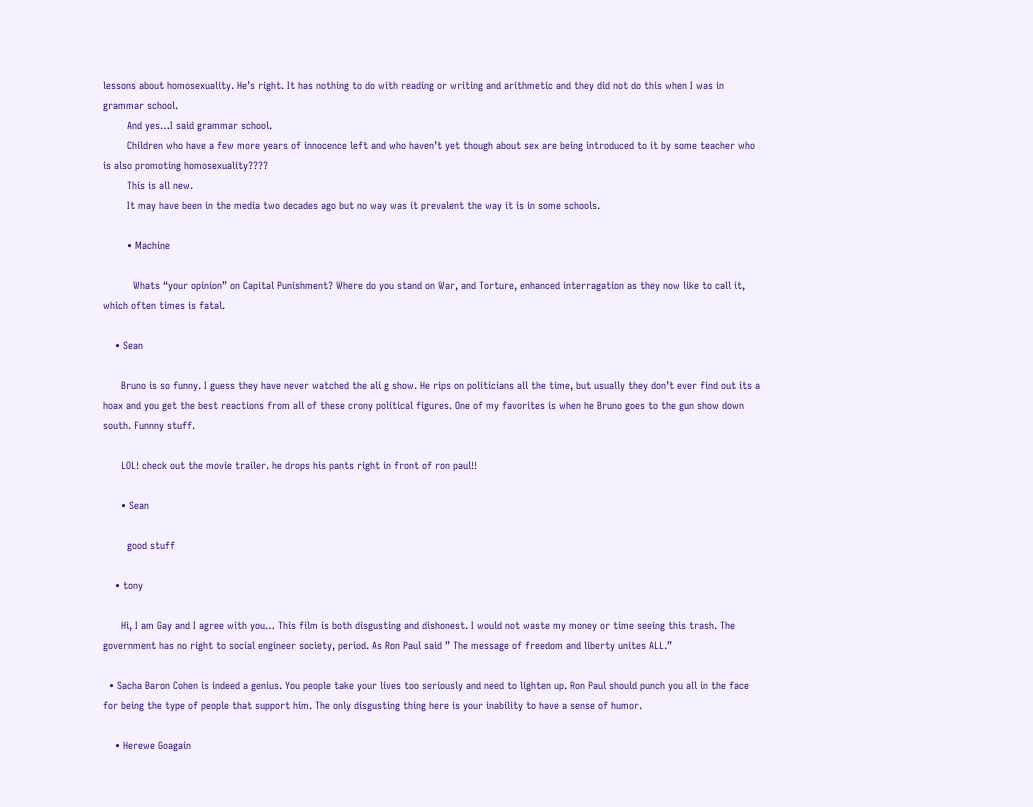lessons about homosexuality. He’s right. It has nothing to do with reading or writing and arithmetic and they did not do this when I was in grammar school.
        And yes…I said grammar school.
        Children who have a few more years of innocence left and who haven’t yet though about sex are being introduced to it by some teacher who is also promoting homosexuality????
        This is all new.
        It may have been in the media two decades ago but no way was it prevalent the way it is in some schools.

        • Machine

          Whats “your opinion” on Capital Punishment? Where do you stand on War, and Torture, enhanced interragation as they now like to call it, which often times is fatal.

    • Sean

      Bruno is so funny. I guess they have never watched the ali g show. He rips on politicians all the time, but usually they don’t ever find out its a hoax and you get the best reactions from all of these crony political figures. One of my favorites is when he Bruno goes to the gun show down south. Funnny stuff.

      LOL! check out the movie trailer. he drops his pants right in front of ron paul!!

      • Sean

        good stuff

    • tony

      Hi, I am Gay and I agree with you… This film is both disgusting and dishonest. I would not waste my money or time seeing this trash. The government has no right to social engineer society, period. As Ron Paul said ” The message of freedom and liberty unites ALL.”

  • Sacha Baron Cohen is indeed a genius. You people take your lives too seriously and need to lighten up. Ron Paul should punch you all in the face for being the type of people that support him. The only disgusting thing here is your inability to have a sense of humor.

    • Herewe Goagain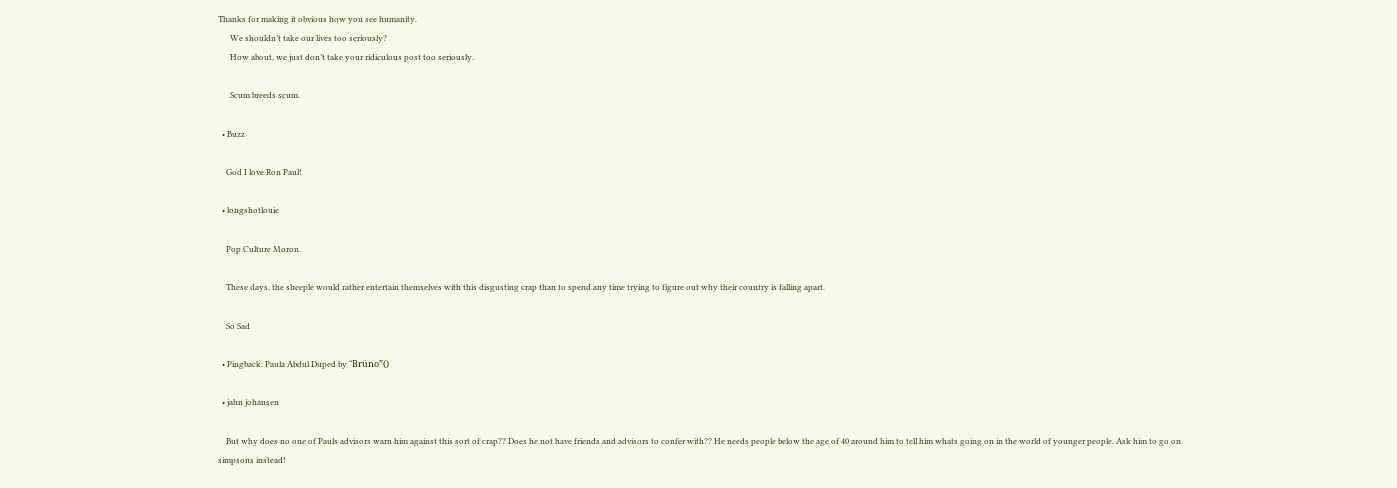Thanks for making it obvious how you see humanity.
      We shouldn’t take our lives too seriously?
      How about, we just don’t take your ridiculous post too seriously.

      Scum breeds scum.

  • Buzz

    God I love Ron Paul!

  • longshotlouie

    Pop Culture Moron.

    These days, the sheeple would rather entertain themselves with this disgusting crap than to spend any time trying to figure out why their country is falling apart.

    So Sad

  • Pingback: Paula Abdul Duped by “Brüno”()

  • jahn johansen

    But why does no one of Pauls advisors warn him against this sort of crap?? Does he not have friends and advisors to confer with?? He needs people below the age of 40 around him to tell him whats going on in the world of younger people. Ask him to go on simpsons instead!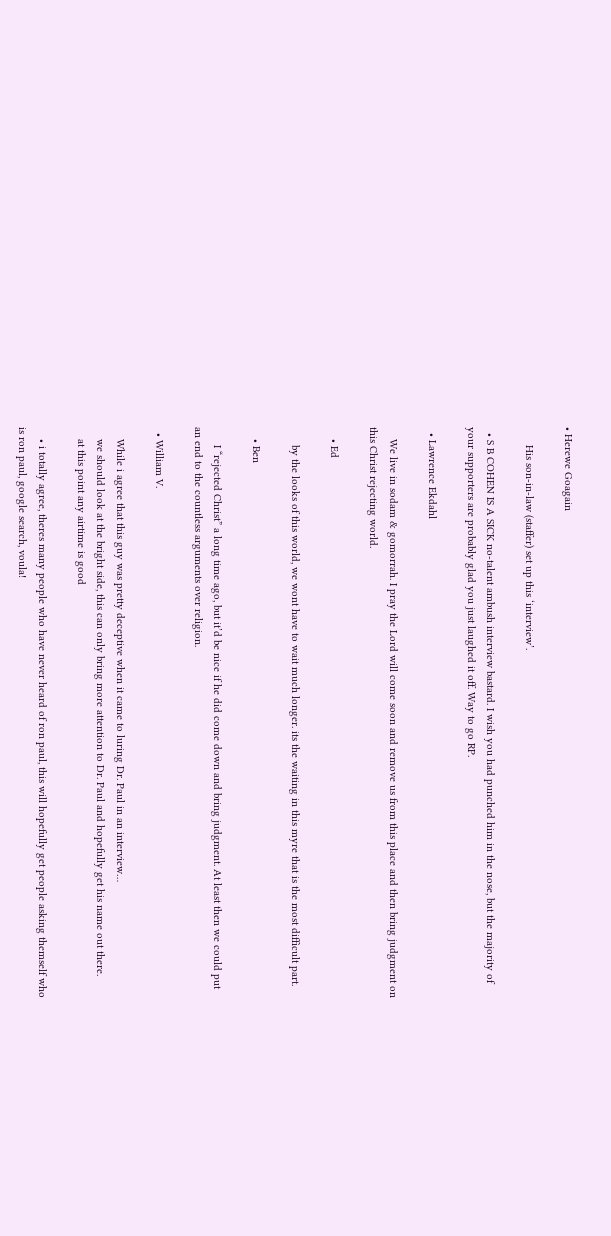• Herewe Goagain

      His son-in-law (staffer) set up this ‘interview’.

  • S B COHEN IS A SICK no-talent ambush interview bastard. I wish you had punched him in the nose, but the majority of your supporters are probably glad you just laughed it off. Way to go RP.

  • Lawrence Ekdahl

    We live in sodam & gomorrah. I pray the Lord will come soon and remove us from this place and then bring judgment on this Christ rejecting world.

    • Ed

      by the looks of this world, we wont have to wait much longer. its the waiting in this myre that is the most difficult part.

    • Ben

      I “rejected Christ” a long time ago, but it’d be nice if he did come down and bring judgment. At least then we could put an end to the countless arguments over religion.

  • William V.

    While i agree that this guy was pretty deceptive when it came to luring Dr. Paul in an interview…
    we should look at the bright side, this can only bring more attention to Dr. Paul and hopefully get his name out there.
    at this point any airtime is good

    • i totally agree, theres many people who have never heard of ron paul, this will hopefully get people asking themself who is ron paul, google search, voula!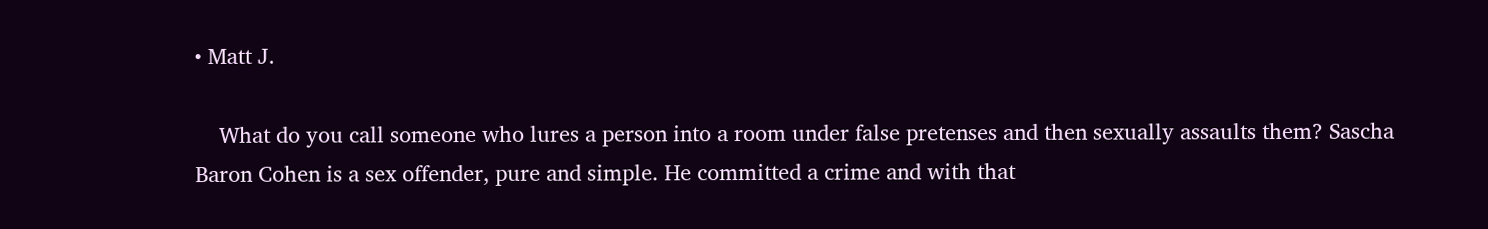• Matt J.

    What do you call someone who lures a person into a room under false pretenses and then sexually assaults them? Sascha Baron Cohen is a sex offender, pure and simple. He committed a crime and with that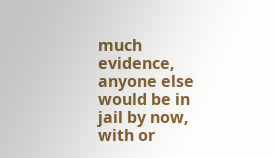much evidence, anyone else would be in jail by now, with or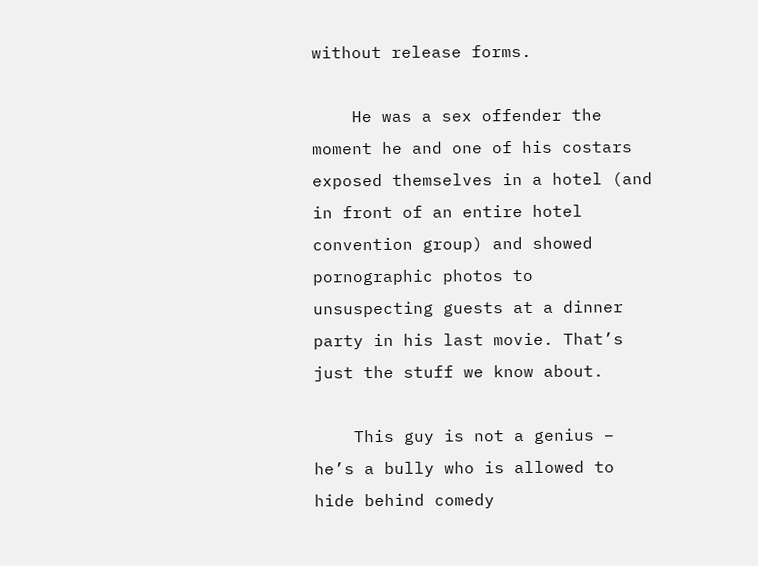without release forms.

    He was a sex offender the moment he and one of his costars exposed themselves in a hotel (and in front of an entire hotel convention group) and showed pornographic photos to unsuspecting guests at a dinner party in his last movie. That’s just the stuff we know about.

    This guy is not a genius – he’s a bully who is allowed to hide behind comedy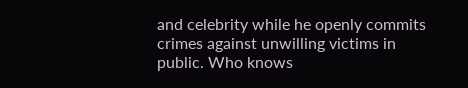and celebrity while he openly commits crimes against unwilling victims in public. Who knows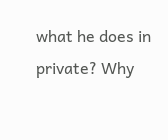what he does in private? Why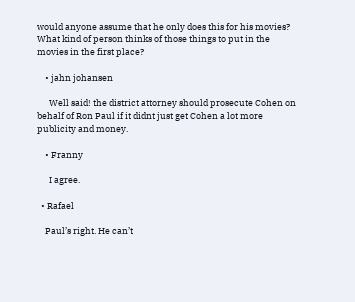would anyone assume that he only does this for his movies? What kind of person thinks of those things to put in the movies in the first place?

    • jahn johansen

      Well said! the district attorney should prosecute Cohen on behalf of Ron Paul if it didnt just get Cohen a lot more publicity and money.

    • Franny

      I agree.

  • Rafael

    Paul’s right. He can’t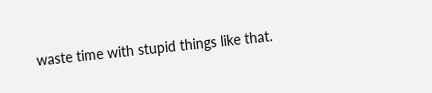waste time with stupid things like that.